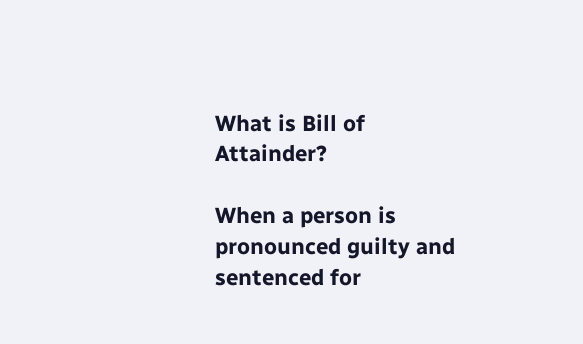What is Bill of Attainder?

When a person is pronounced guilty and sentenced for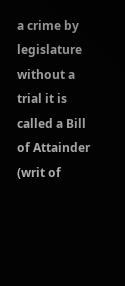a crime by legislature without a trial it is called a Bill of Attainder (writ of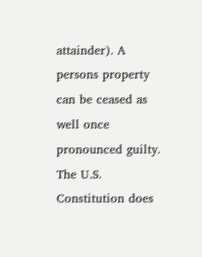attainder). A persons property can be ceased as well once pronounced guilty. The U.S. Constitution does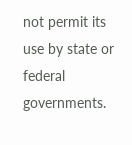not permit its use by state or federal governments.